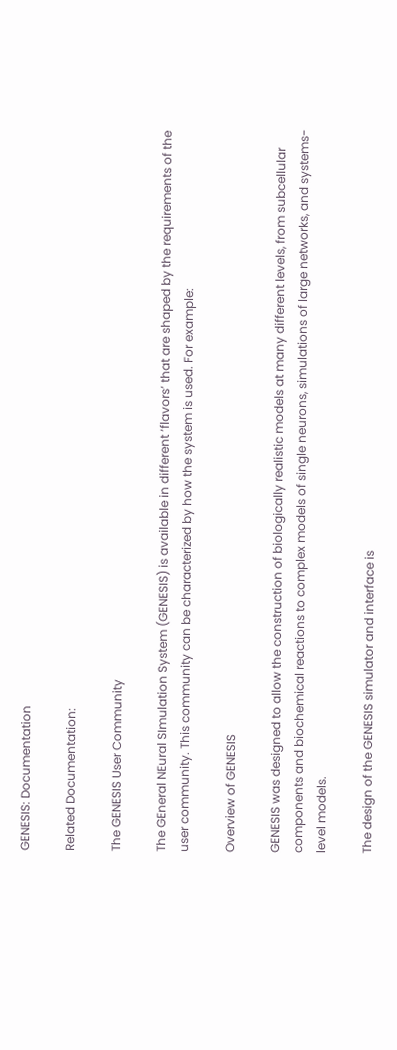GENESIS: Documentation

Related Documentation:

The GENESIS User Community

The GEneral NEural SImulation System (GENESIS) is available in different ‘flavors’ that are shaped by the requirements of the user community. This community can be characterized by how the system is used. For example:

Overview of GENESIS

GENESIS was designed to allow the construction of biologically realistic models at many different levels, from subcellular components and biochemical reactions to complex models of single neurons, simulations of large networks, and systems-level models.

The design of the GENESIS simulator and interface is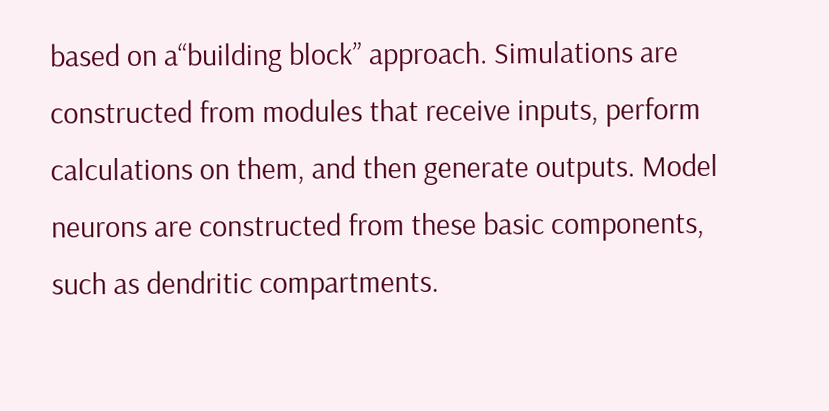based on a“building block” approach. Simulations are constructed from modules that receive inputs, perform calculations on them, and then generate outputs. Model neurons are constructed from these basic components, such as dendritic compartments.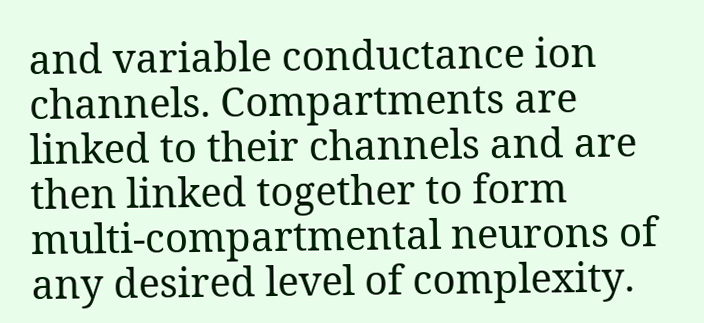and variable conductance ion channels. Compartments are linked to their channels and are then linked together to form multi-compartmental neurons of any desired level of complexity.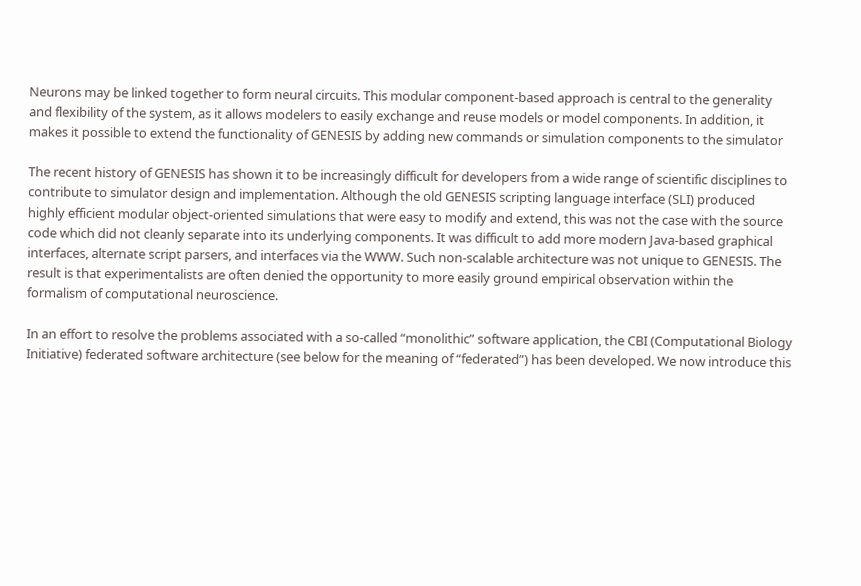Neurons may be linked together to form neural circuits. This modular component-based approach is central to the generality and flexibility of the system, as it allows modelers to easily exchange and reuse models or model components. In addition, it makes it possible to extend the functionality of GENESIS by adding new commands or simulation components to the simulator

The recent history of GENESIS has shown it to be increasingly difficult for developers from a wide range of scientific disciplines to contribute to simulator design and implementation. Although the old GENESIS scripting language interface (SLI) produced highly efficient modular object-oriented simulations that were easy to modify and extend, this was not the case with the source code which did not cleanly separate into its underlying components. It was difficult to add more modern Java-based graphical interfaces, alternate script parsers, and interfaces via the WWW. Such non-scalable architecture was not unique to GENESIS. The result is that experimentalists are often denied the opportunity to more easily ground empirical observation within the formalism of computational neuroscience.

In an effort to resolve the problems associated with a so-called “monolithic” software application, the CBI (Computational Biology Initiative) federated software architecture (see below for the meaning of “federated”) has been developed. We now introduce this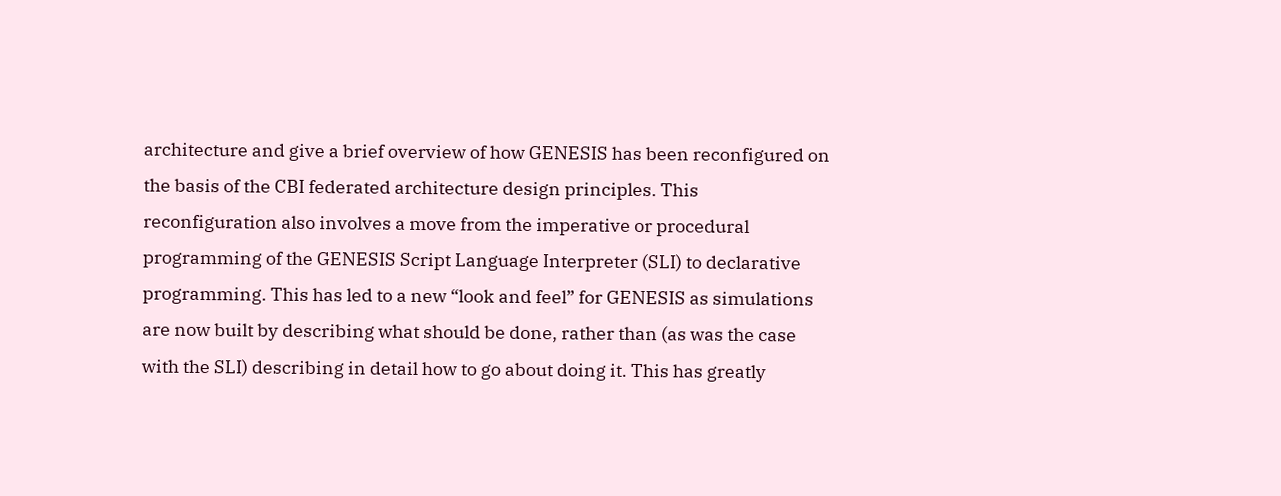architecture and give a brief overview of how GENESIS has been reconfigured on the basis of the CBI federated architecture design principles. This reconfiguration also involves a move from the imperative or procedural programming of the GENESIS Script Language Interpreter (SLI) to declarative programming. This has led to a new “look and feel” for GENESIS as simulations are now built by describing what should be done, rather than (as was the case with the SLI) describing in detail how to go about doing it. This has greatly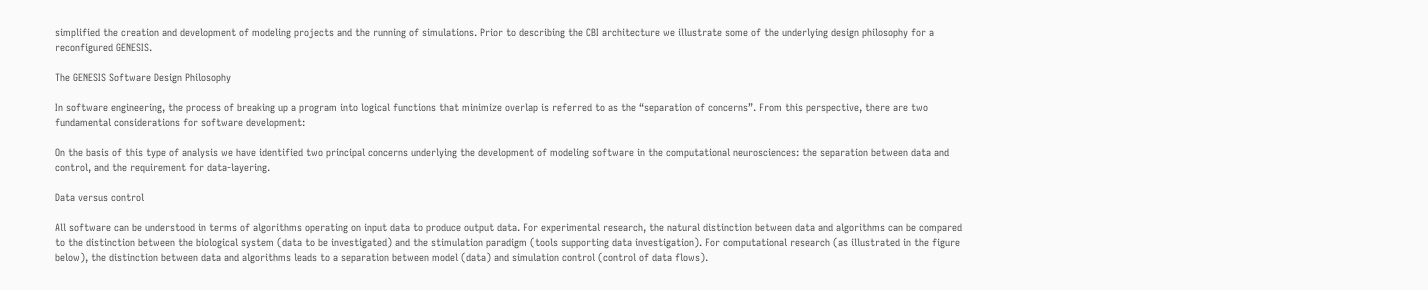simplified the creation and development of modeling projects and the running of simulations. Prior to describing the CBI architecture we illustrate some of the underlying design philosophy for a reconfigured GENESIS.

The GENESIS Software Design Philosophy

In software engineering, the process of breaking up a program into logical functions that minimize overlap is referred to as the “separation of concerns”. From this perspective, there are two fundamental considerations for software development:

On the basis of this type of analysis we have identified two principal concerns underlying the development of modeling software in the computational neurosciences: the separation between data and control, and the requirement for data-layering.

Data versus control

All software can be understood in terms of algorithms operating on input data to produce output data. For experimental research, the natural distinction between data and algorithms can be compared to the distinction between the biological system (data to be investigated) and the stimulation paradigm (tools supporting data investigation). For computational research (as illustrated in the figure below), the distinction between data and algorithms leads to a separation between model (data) and simulation control (control of data flows).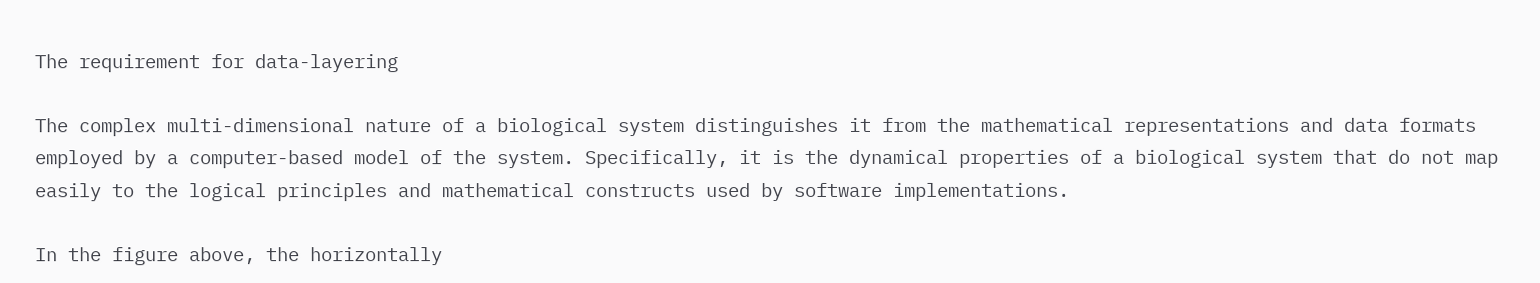The requirement for data-layering

The complex multi-dimensional nature of a biological system distinguishes it from the mathematical representations and data formats employed by a computer-based model of the system. Specifically, it is the dynamical properties of a biological system that do not map easily to the logical principles and mathematical constructs used by software implementations.

In the figure above, the horizontally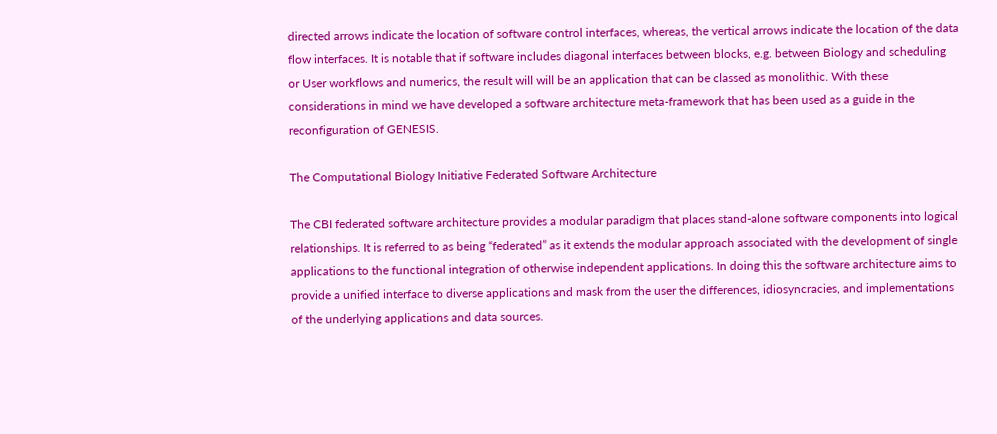directed arrows indicate the location of software control interfaces, whereas, the vertical arrows indicate the location of the data flow interfaces. It is notable that if software includes diagonal interfaces between blocks, e.g. between Biology and scheduling or User workflows and numerics, the result will will be an application that can be classed as monolithic. With these considerations in mind we have developed a software architecture meta-framework that has been used as a guide in the reconfiguration of GENESIS.

The Computational Biology Initiative Federated Software Architecture

The CBI federated software architecture provides a modular paradigm that places stand-alone software components into logical relationships. It is referred to as being “federated” as it extends the modular approach associated with the development of single applications to the functional integration of otherwise independent applications. In doing this the software architecture aims to provide a unified interface to diverse applications and mask from the user the differences, idiosyncracies, and implementations of the underlying applications and data sources.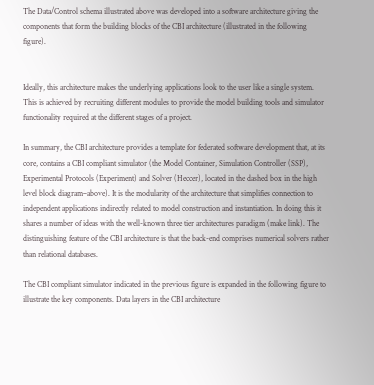The Data/Control schema illustrated above was developed into a software architecture giving the components that form the building blocks of the CBI architecture (illustrated in the following figure).


Ideally, this architecture makes the underlying applications look to the user like a single system. This is achieved by recruiting different modules to provide the model building tools and simulator functionality required at the different stages of a project.

In summary, the CBI architecture provides a template for federated software development that, at its core, contains a CBI compliant simulator (the Model Container, Simulation Controller (SSP), Experimental Protocols (Experiment) and Solver (Heccer), located in the dashed box in the high level block diagram–above). It is the modularity of the architecture that simplifies connection to independent applications indirectly related to model construction and instantiation. In doing this it shares a number of ideas with the well-known three tier architectures paradigm (make link). The distinguishing feature of the CBI architecture is that the back-end comprises numerical solvers rather than relational databases.

The CBI compliant simulator indicated in the previous figure is expanded in the following figure to illustrate the key components. Data layers in the CBI architecture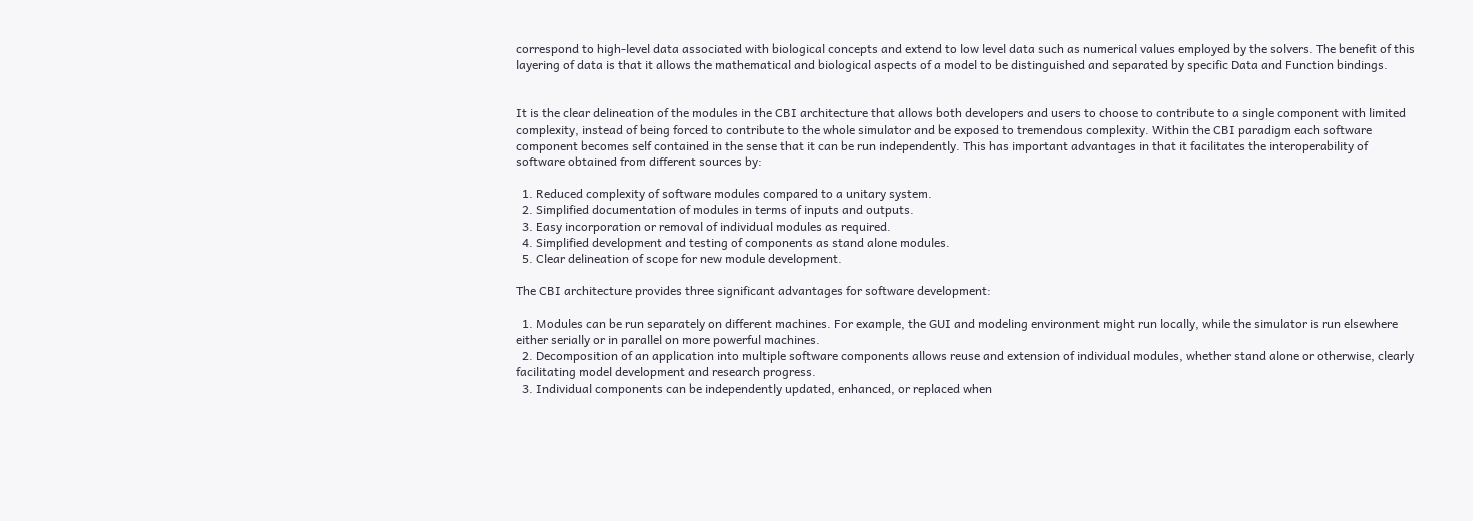correspond to high-level data associated with biological concepts and extend to low level data such as numerical values employed by the solvers. The benefit of this layering of data is that it allows the mathematical and biological aspects of a model to be distinguished and separated by specific Data and Function bindings.


It is the clear delineation of the modules in the CBI architecture that allows both developers and users to choose to contribute to a single component with limited complexity, instead of being forced to contribute to the whole simulator and be exposed to tremendous complexity. Within the CBI paradigm each software component becomes self contained in the sense that it can be run independently. This has important advantages in that it facilitates the interoperability of software obtained from different sources by:

  1. Reduced complexity of software modules compared to a unitary system.
  2. Simplified documentation of modules in terms of inputs and outputs.
  3. Easy incorporation or removal of individual modules as required.
  4. Simplified development and testing of components as stand alone modules.
  5. Clear delineation of scope for new module development.

The CBI architecture provides three significant advantages for software development:

  1. Modules can be run separately on different machines. For example, the GUI and modeling environment might run locally, while the simulator is run elsewhere either serially or in parallel on more powerful machines.
  2. Decomposition of an application into multiple software components allows reuse and extension of individual modules, whether stand alone or otherwise, clearly facilitating model development and research progress.
  3. Individual components can be independently updated, enhanced, or replaced when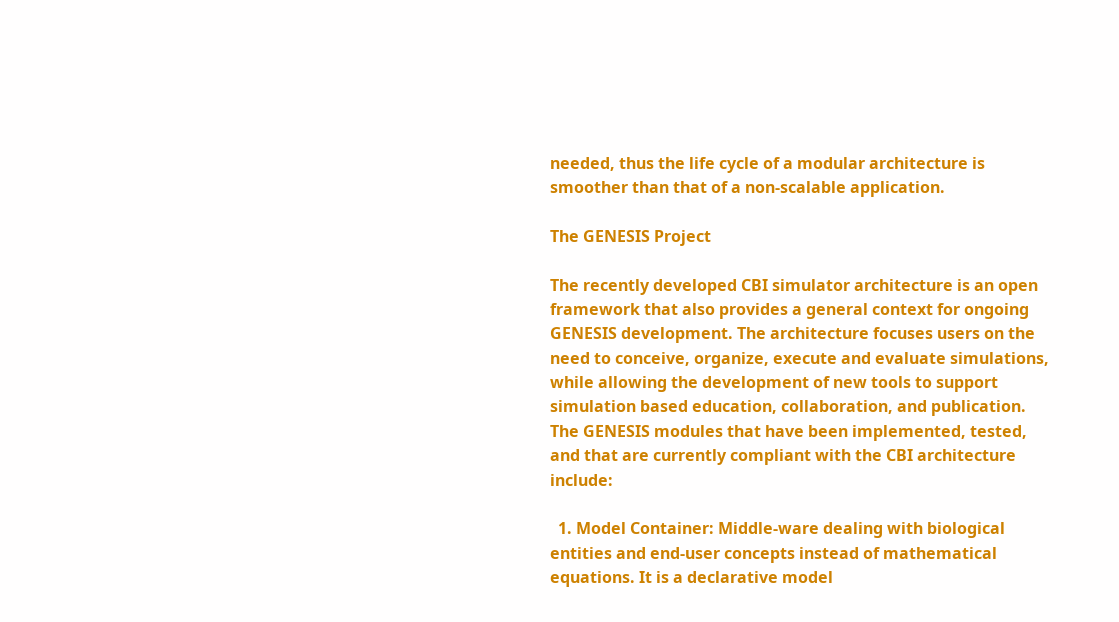needed, thus the life cycle of a modular architecture is smoother than that of a non-scalable application.

The GENESIS Project

The recently developed CBI simulator architecture is an open framework that also provides a general context for ongoing GENESIS development. The architecture focuses users on the need to conceive, organize, execute and evaluate simulations, while allowing the development of new tools to support simulation based education, collaboration, and publication. The GENESIS modules that have been implemented, tested, and that are currently compliant with the CBI architecture include:

  1. Model Container: Middle-ware dealing with biological entities and end-user concepts instead of mathematical equations. It is a declarative model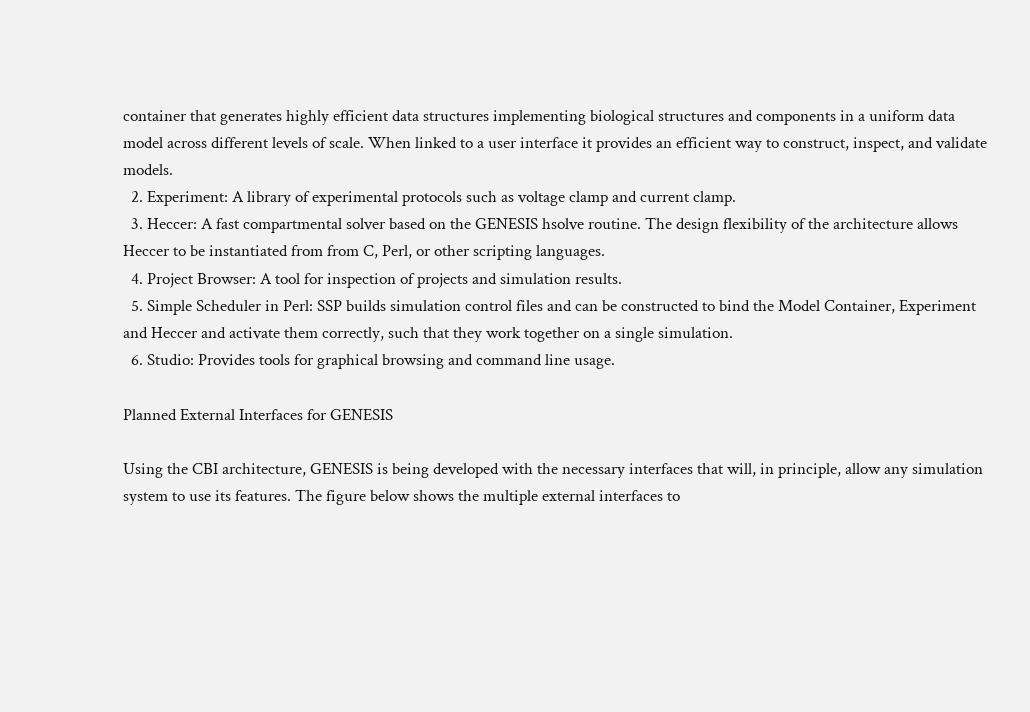container that generates highly efficient data structures implementing biological structures and components in a uniform data model across different levels of scale. When linked to a user interface it provides an efficient way to construct, inspect, and validate models.
  2. Experiment: A library of experimental protocols such as voltage clamp and current clamp.
  3. Heccer: A fast compartmental solver based on the GENESIS hsolve routine. The design flexibility of the architecture allows Heccer to be instantiated from from C, Perl, or other scripting languages.
  4. Project Browser: A tool for inspection of projects and simulation results.
  5. Simple Scheduler in Perl: SSP builds simulation control files and can be constructed to bind the Model Container, Experiment and Heccer and activate them correctly, such that they work together on a single simulation.
  6. Studio: Provides tools for graphical browsing and command line usage.

Planned External Interfaces for GENESIS

Using the CBI architecture, GENESIS is being developed with the necessary interfaces that will, in principle, allow any simulation system to use its features. The figure below shows the multiple external interfaces to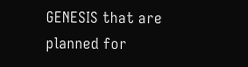GENESIS that are planned for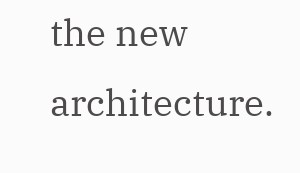the new architecture.